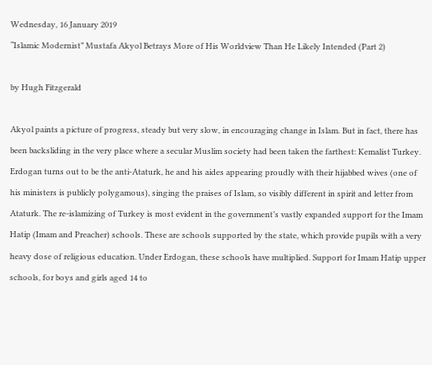Wednesday, 16 January 2019
“Islamic Modernist” Mustafa Akyol Betrays More of His Worldview Than He Likely Intended (Part 2)

by Hugh Fitzgerald

Akyol paints a picture of progress, steady but very slow, in encouraging change in Islam. But in fact, there has been backsliding in the very place where a secular Muslim society had been taken the farthest: Kemalist Turkey. Erdogan turns out to be the anti-Ataturk, he and his aides appearing proudly with their hijabbed wives (one of his ministers is publicly polygamous), singing the praises of Islam, so visibly different in spirit and letter from Ataturk. The re-islamizing of Turkey is most evident in the government’s vastly expanded support for the Imam Hatip (Imam and Preacher) schools. These are schools supported by the state, which provide pupils with a very heavy dose of religious education. Under Erdogan, these schools have multiplied. Support for Imam Hatip upper schools, for boys and girls aged 14 to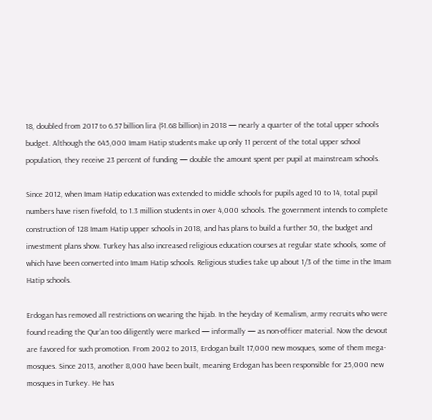18, doubled from 2017 to 6.57 billion lira ($1.68 billion) in 2018 — nearly a quarter of the total upper schools budget. Although the 645,000 Imam Hatip students make up only 11 percent of the total upper school population, they receive 23 percent of funding — double the amount spent per pupil at mainstream schools.

Since 2012, when Imam Hatip education was extended to middle schools for pupils aged 10 to 14, total pupil numbers have risen fivefold, to 1.3 million students in over 4,000 schools. The government intends to complete construction of 128 Imam Hatip upper schools in 2018, and has plans to build a further 50, the budget and investment plans show. Turkey has also increased religious education courses at regular state schools, some of which have been converted into Imam Hatip schools. Religious studies take up about 1/3 of the time in the Imam Hatip schools.

Erdogan has removed all restrictions on wearing the hijab. In the heyday of Kemalism, army recruits who were found reading the Qur’an too diligently were marked — informally — as non-officer material. Now the devout are favored for such promotion. From 2002 to 2013, Erdogan built 17,000 new mosques, some of them mega-mosques. Since 2013, another 8,000 have been built, meaning Erdogan has been responsible for 25,000 new mosques in Turkey. He has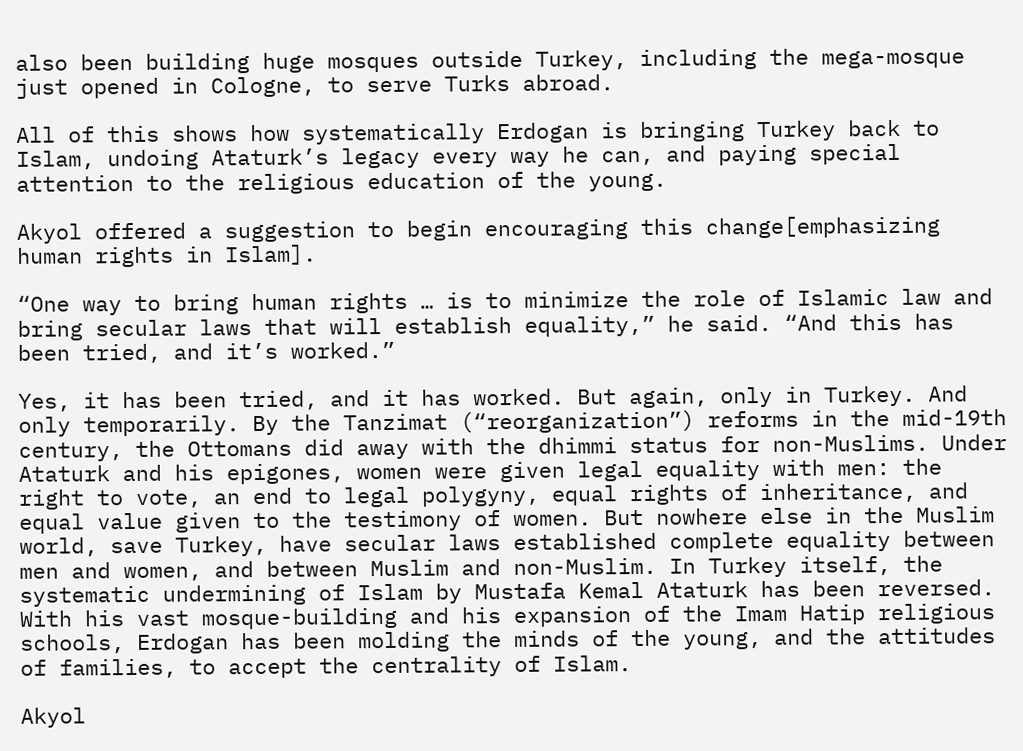also been building huge mosques outside Turkey, including the mega-mosque  just opened in Cologne, to serve Turks abroad.

All of this shows how systematically Erdogan is bringing Turkey back to Islam, undoing Ataturk’s legacy every way he can, and paying special attention to the religious education of the young.

Akyol offered a suggestion to begin encouraging this change[emphasizing human rights in Islam].

“One way to bring human rights … is to minimize the role of Islamic law and bring secular laws that will establish equality,” he said. “And this has been tried, and it’s worked.”

Yes, it has been tried, and it has worked. But again, only in Turkey. And only temporarily. By the Tanzimat (“reorganization”) reforms in the mid-19th century, the Ottomans did away with the dhimmi status for non-Muslims. Under Ataturk and his epigones, women were given legal equality with men: the right to vote, an end to legal polygyny, equal rights of inheritance, and equal value given to the testimony of women. But nowhere else in the Muslim world, save Turkey, have secular laws established complete equality between men and women, and between Muslim and non-Muslim. In Turkey itself, the systematic undermining of Islam by Mustafa Kemal Ataturk has been reversed. With his vast mosque-building and his expansion of the Imam Hatip religious schools, Erdogan has been molding the minds of the young, and the attitudes of families, to accept the centrality of Islam.

Akyol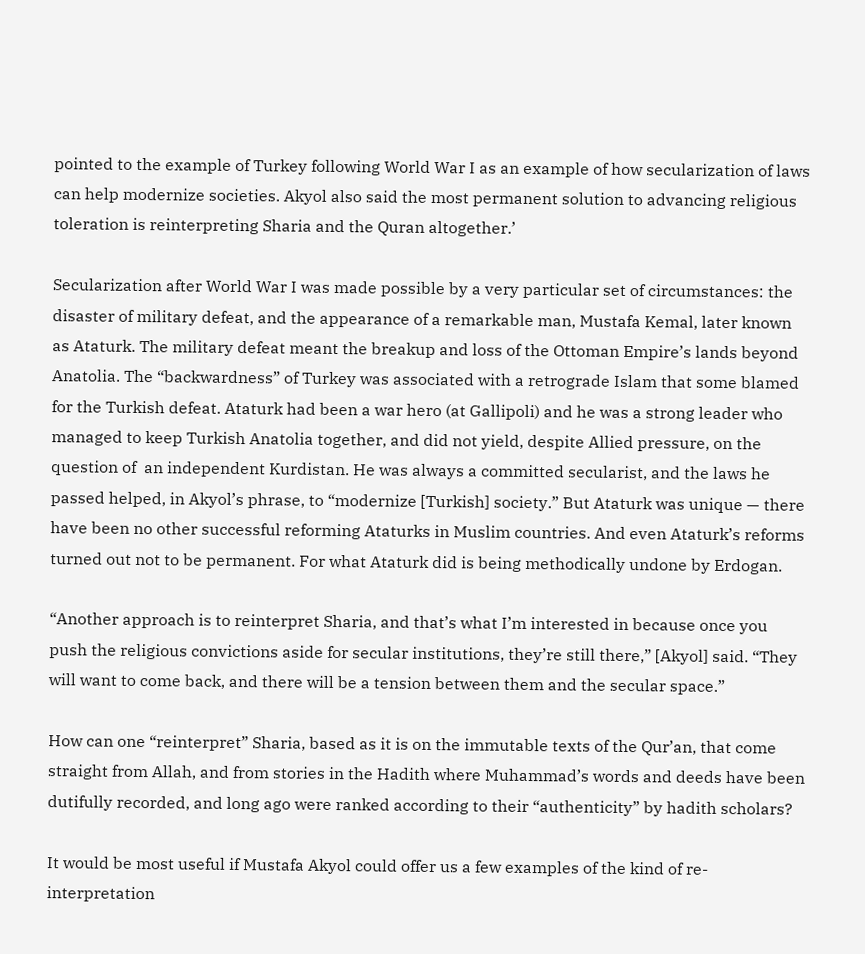pointed to the example of Turkey following World War I as an example of how secularization of laws can help modernize societies. Akyol also said the most permanent solution to advancing religious toleration is reinterpreting Sharia and the Quran altogether.’

Secularization after World War I was made possible by a very particular set of circumstances: the disaster of military defeat, and the appearance of a remarkable man, Mustafa Kemal, later known as Ataturk. The military defeat meant the breakup and loss of the Ottoman Empire’s lands beyond Anatolia. The “backwardness” of Turkey was associated with a retrograde Islam that some blamed for the Turkish defeat. Ataturk had been a war hero (at Gallipoli) and he was a strong leader who managed to keep Turkish Anatolia together, and did not yield, despite Allied pressure, on the question of  an independent Kurdistan. He was always a committed secularist, and the laws he passed helped, in Akyol’s phrase, to “modernize [Turkish] society.” But Ataturk was unique — there have been no other successful reforming Ataturks in Muslim countries. And even Ataturk’s reforms turned out not to be permanent. For what Ataturk did is being methodically undone by Erdogan.

“Another approach is to reinterpret Sharia, and that’s what I’m interested in because once you push the religious convictions aside for secular institutions, they’re still there,” [Akyol] said. “They will want to come back, and there will be a tension between them and the secular space.”

How can one “reinterpret” Sharia, based as it is on the immutable texts of the Qur’an, that come straight from Allah, and from stories in the Hadith where Muhammad’s words and deeds have been dutifully recorded, and long ago were ranked according to their “authenticity” by hadith scholars?

It would be most useful if Mustafa Akyol could offer us a few examples of the kind of re-interpretation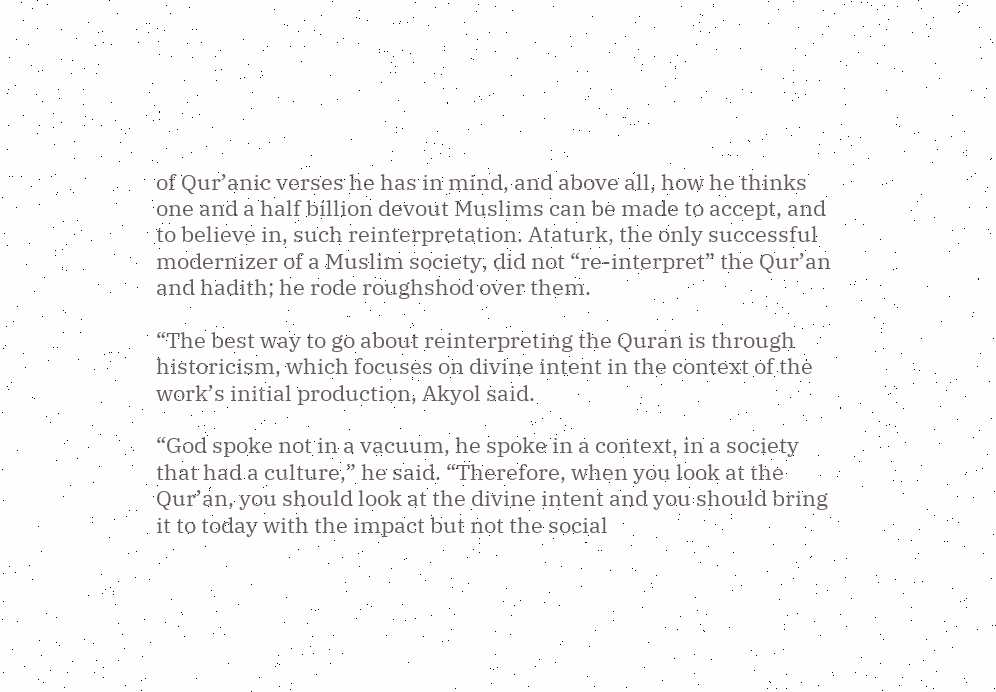of Qur’anic verses he has in mind, and above all, how he thinks one and a half billion devout Muslims can be made to accept, and to believe in, such reinterpretation. Ataturk, the only successful modernizer of a Muslim society, did not “re-interpret” the Qur’an and hadith; he rode roughshod over them.

“The best way to go about reinterpreting the Quran is through historicism, which focuses on divine intent in the context of the work’s initial production, Akyol said.

“God spoke not in a vacuum, he spoke in a context, in a society that had a culture,” he said. “Therefore, when you look at the Qur’an, you should look at the divine intent and you should bring it to today with the impact but not the social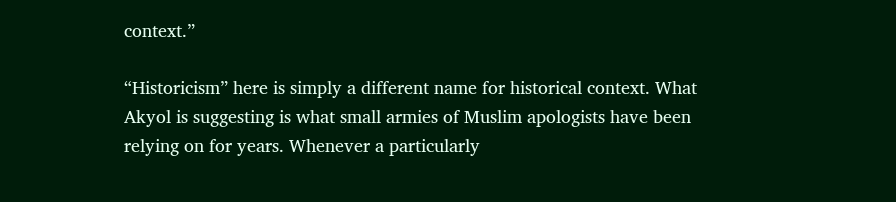context.”

“Historicism” here is simply a different name for historical context. What Akyol is suggesting is what small armies of Muslim apologists have been relying on for years. Whenever a particularly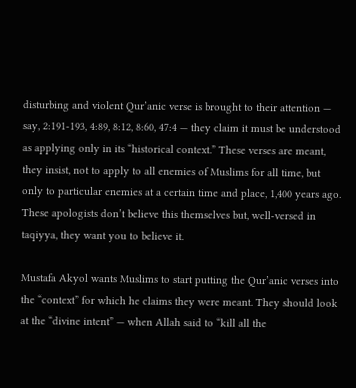disturbing and violent Qur’anic verse is brought to their attention — say, 2:191-193, 4:89, 8:12, 8:60, 47:4 — they claim it must be understood as applying only in its “historical context.” These verses are meant, they insist, not to apply to all enemies of Muslims for all time, but only to particular enemies at a certain time and place, 1,400 years ago. These apologists don’t believe this themselves but, well-versed in taqiyya, they want you to believe it.

Mustafa Akyol wants Muslims to start putting the Qur’anic verses into the “context” for which he claims they were meant. They should look at the “divine intent” — when Allah said to “kill all the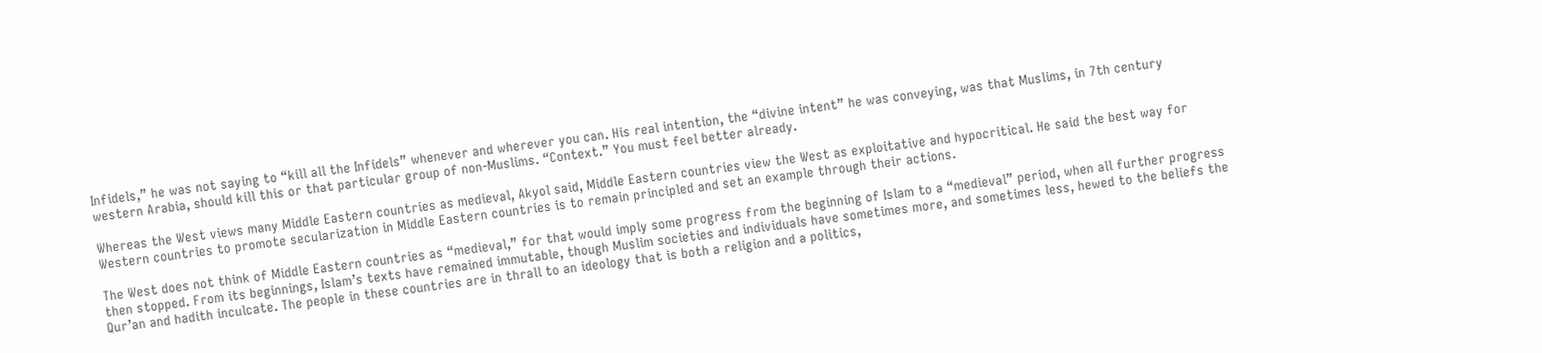Infidels,” he was not saying to “kill all the Infidels” whenever and wherever you can. His real intention, the “divine intent” he was conveying, was that Muslims, in 7th century western Arabia, should kill this or that particular group of non-Muslims. “Context.” You must feel better already.

Whereas the West views many Middle Eastern countries as medieval, Akyol said, Middle Eastern countries view the West as exploitative and hypocritical. He said the best way for Western countries to promote secularization in Middle Eastern countries is to remain principled and set an example through their actions.

The West does not think of Middle Eastern countries as “medieval,” for that would imply some progress from the beginning of Islam to a “medieval” period, when all further progress then stopped. From its beginnings, Islam’s texts have remained immutable, though Muslim societies and individuals have sometimes more, and sometimes less, hewed to the beliefs the Qur’an and hadith inculcate. The people in these countries are in thrall to an ideology that is both a religion and a politics,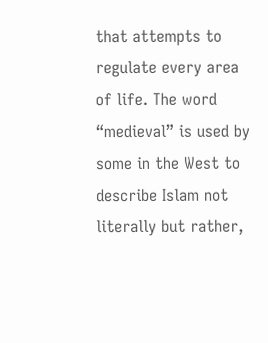that attempts to regulate every area of life. The word “medieval” is used by some in the West to describe Islam not literally but rather,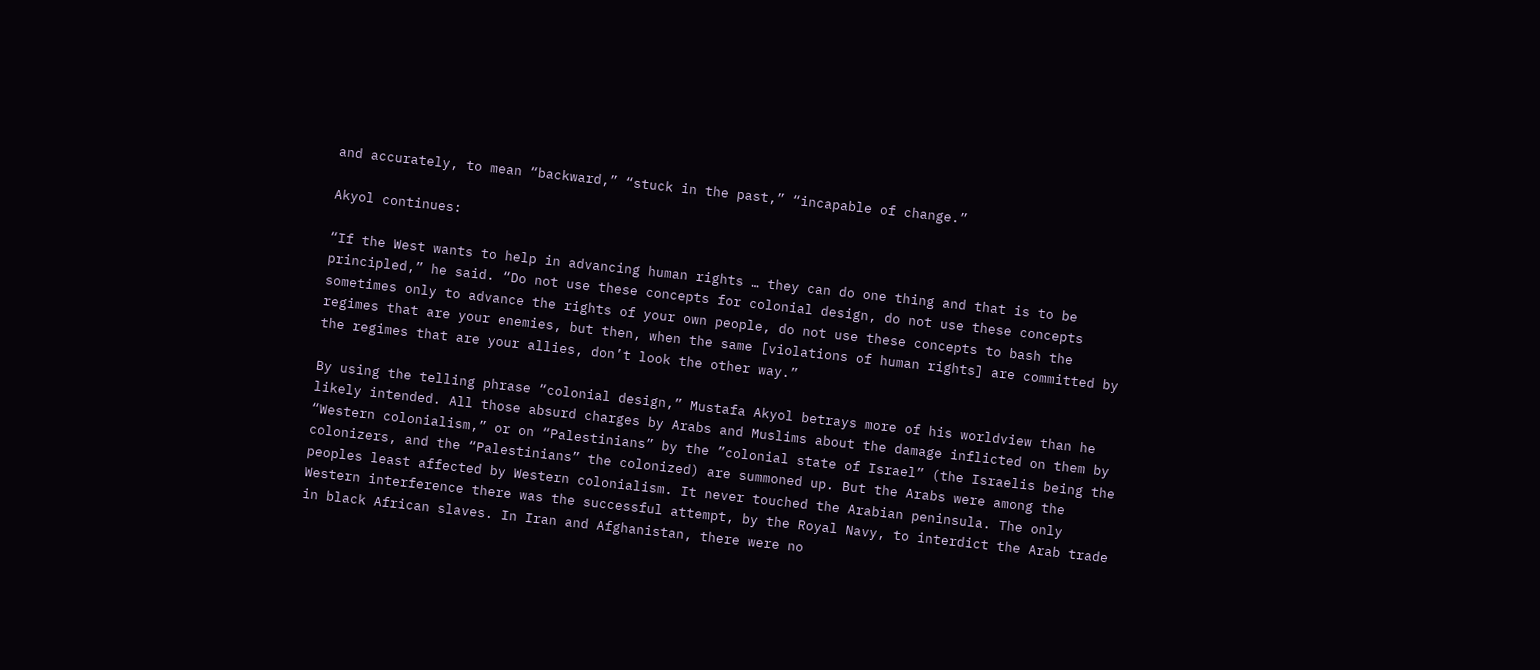and accurately, to mean “backward,” “stuck in the past,” “incapable of change.”

Akyol continues:

“If the West wants to help in advancing human rights … they can do one thing and that is to be principled,” he said. “Do not use these concepts for colonial design, do not use these concepts sometimes only to advance the rights of your own people, do not use these concepts to bash the regimes that are your enemies, but then, when the same [violations of human rights] are committed by the regimes that are your allies, don’t look the other way.”

By using the telling phrase “colonial design,” Mustafa Akyol betrays more of his worldview than he likely intended. All those absurd charges by Arabs and Muslims about the damage inflicted on them by “Western colonialism,” or on “Palestinians” by the ”colonial state of Israel” (the Israelis being the colonizers, and the “Palestinians” the colonized) are summoned up. But the Arabs were among the peoples least affected by Western colonialism. It never touched the Arabian peninsula. The only Western interference there was the successful attempt, by the Royal Navy, to interdict the Arab trade in black African slaves. In Iran and Afghanistan, there were no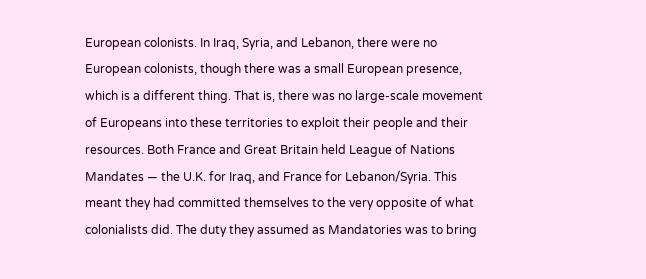European colonists. In Iraq, Syria, and Lebanon, there were no European colonists, though there was a small European presence, which is a different thing. That is, there was no large-scale movement of Europeans into these territories to exploit their people and their resources. Both France and Great Britain held League of Nations Mandates — the U.K. for Iraq, and France for Lebanon/Syria. This meant they had committed themselves to the very opposite of what colonialists did. The duty they assumed as Mandatories was to bring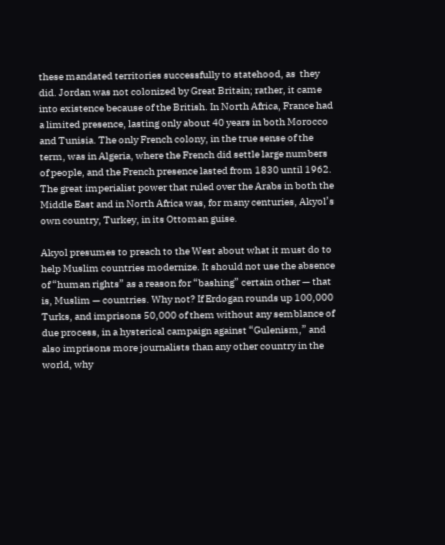these mandated territories successfully to statehood, as  they did. Jordan was not colonized by Great Britain; rather, it came into existence because of the British. In North Africa, France had a limited presence, lasting only about 40 years in both Morocco and Tunisia. The only French colony, in the true sense of the term, was in Algeria, where the French did settle large numbers of people, and the French presence lasted from 1830 until 1962. The great imperialist power that ruled over the Arabs in both the Middle East and in North Africa was, for many centuries, Akyol’s own country, Turkey, in its Ottoman guise.

Akyol presumes to preach to the West about what it must do to help Muslim countries modernize. It should not use the absence of “human rights” as a reason for “bashing” certain other — that is, Muslim — countries. Why not? If Erdogan rounds up 100,000 Turks, and imprisons 50,000 of them without any semblance of due process, in a hysterical campaign against “Gulenism,” and also imprisons more journalists than any other country in the world, why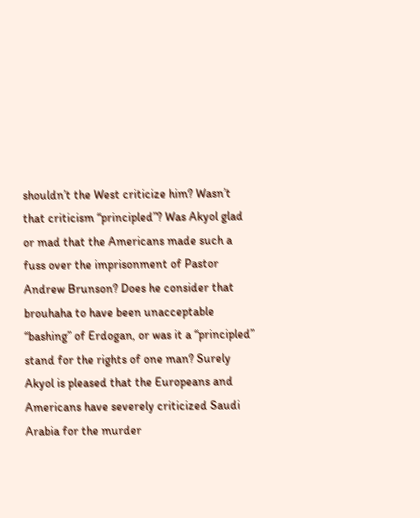shouldn’t the West criticize him? Wasn’t that criticism “principled”? Was Akyol glad or mad that the Americans made such a fuss over the imprisonment of Pastor Andrew Brunson? Does he consider that brouhaha to have been unacceptable “bashing” of Erdogan, or was it a “principled” stand for the rights of one man? Surely Akyol is pleased that the Europeans and Americans have severely criticized Saudi Arabia for the murder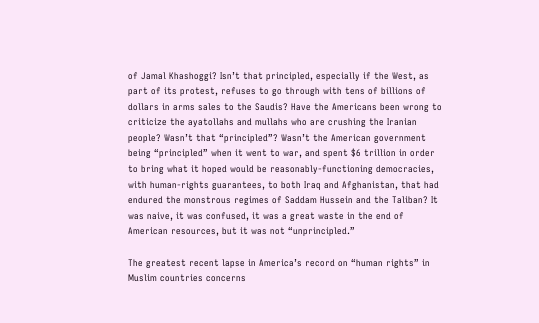of Jamal Khashoggi? Isn’t that principled, especially if the West, as part of its protest, refuses to go through with tens of billions of dollars in arms sales to the Saudis? Have the Americans been wrong to criticize the ayatollahs and mullahs who are crushing the Iranian people? Wasn’t that “principled”? Wasn’t the American government being “principled” when it went to war, and spent $6 trillion in order to bring what it hoped would be reasonably-functioning democracies, with human-rights guarantees, to both Iraq and Afghanistan, that had endured the monstrous regimes of Saddam Hussein and the Taliban? It was naive, it was confused, it was a great waste in the end of American resources, but it was not “unprincipled.”

The greatest recent lapse in America’s record on “human rights” in Muslim countries concerns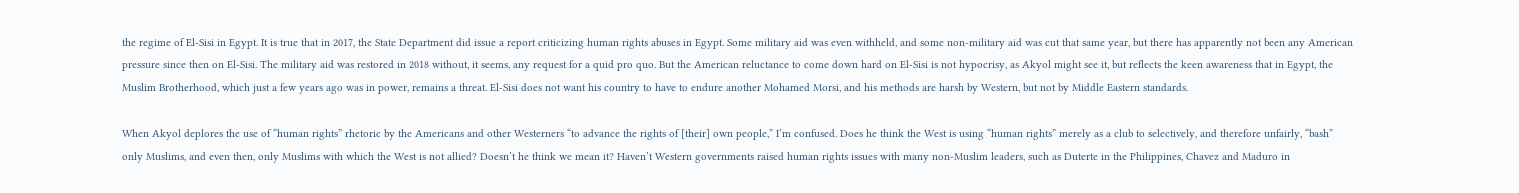the regime of El-Sisi in Egypt. It is true that in 2017, the State Department did issue a report criticizing human rights abuses in Egypt. Some military aid was even withheld, and some non-military aid was cut that same year, but there has apparently not been any American pressure since then on El-Sisi. The military aid was restored in 2018 without, it seems, any request for a quid pro quo. But the American reluctance to come down hard on El-Sisi is not hypocrisy, as Akyol might see it, but reflects the keen awareness that in Egypt, the Muslim Brotherhood, which just a few years ago was in power, remains a threat. El-Sisi does not want his country to have to endure another Mohamed Morsi, and his methods are harsh by Western, but not by Middle Eastern standards.

When Akyol deplores the use of “human rights” rhetoric by the Americans and other Westerners “to advance the rights of [their] own people,” I’m confused. Does he think the West is using “human rights” merely as a club to selectively, and therefore unfairly, “bash” only Muslims, and even then, only Muslims with which the West is not allied? Doesn’t he think we mean it? Haven’t Western governments raised human rights issues with many non-Muslim leaders, such as Duterte in the Philippines, Chavez and Maduro in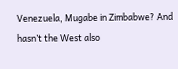Venezuela, Mugabe in Zimbabwe? And hasn’t the West also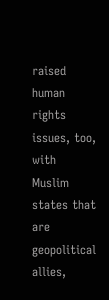raised human rights issues, too, with Muslim states that are geopolitical allies,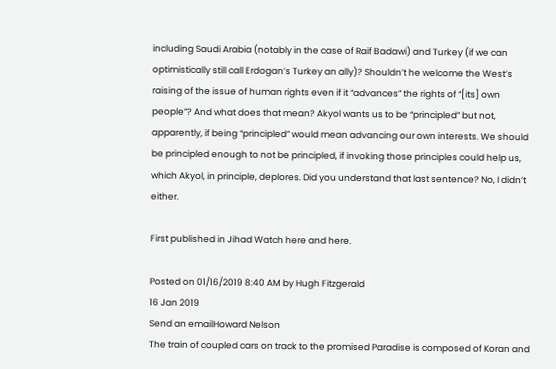including Saudi Arabia (notably in the case of Raif Badawi) and Turkey (if we can optimistically still call Erdogan’s Turkey an ally)? Shouldn’t he welcome the West’s raising of the issue of human rights even if it “advances” the rights of “[its] own people”? And what does that mean? Akyol wants us to be “principled” but not, apparently, if being “principled” would mean advancing our own interests. We should be principled enough to not be principled, if invoking those principles could help us, which Akyol, in principle, deplores. Did you understand that last sentence? No, I didn’t either.

First published in Jihad Watch here and here.

Posted on 01/16/2019 8:40 AM by Hugh Fitzgerald
16 Jan 2019
Send an emailHoward Nelson
The train of coupled cars on track to the promised Paradise is composed of Koran and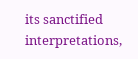its sanctified interpretations,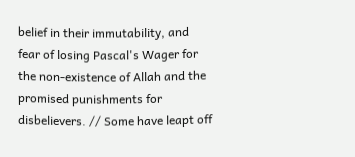belief in their immutability, and fear of losing Pascal's Wager for the non-existence of Allah and the promised punishments for disbelievers. // Some have leapt off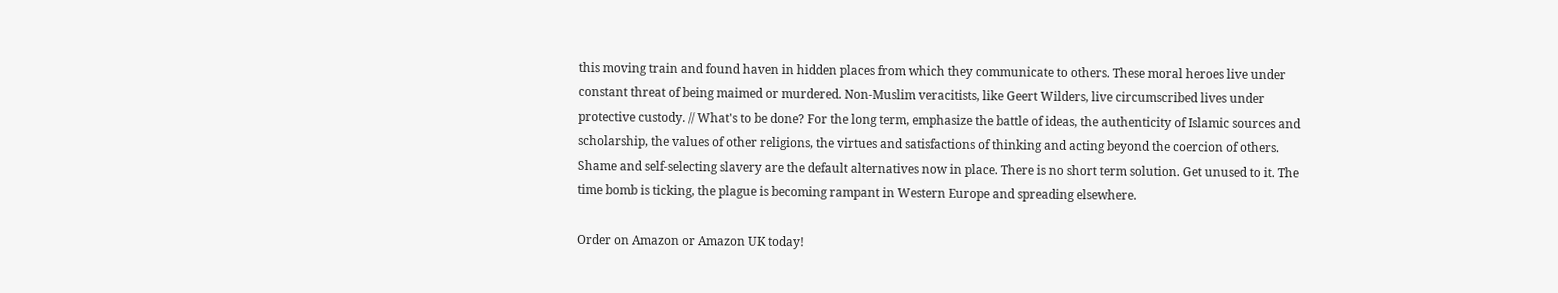this moving train and found haven in hidden places from which they communicate to others. These moral heroes live under constant threat of being maimed or murdered. Non-Muslim veracitists, like Geert Wilders, live circumscribed lives under protective custody. // What's to be done? For the long term, emphasize the battle of ideas, the authenticity of Islamic sources and scholarship, the values of other religions, the virtues and satisfactions of thinking and acting beyond the coercion of others. Shame and self-selecting slavery are the default alternatives now in place. There is no short term solution. Get unused to it. The time bomb is ticking, the plague is becoming rampant in Western Europe and spreading elsewhere.

Order on Amazon or Amazon UK today!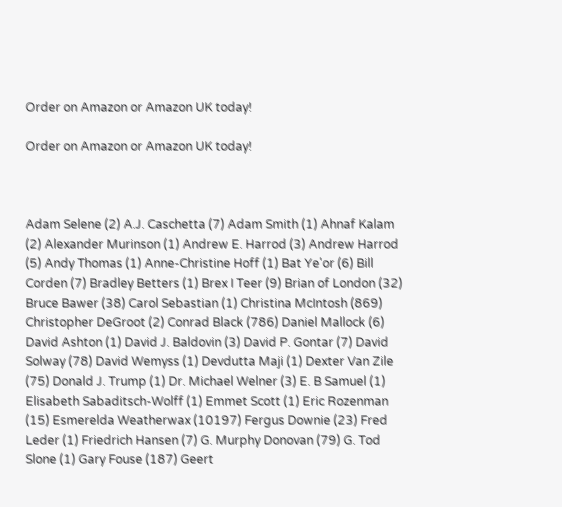Order on Amazon or Amazon UK today!

Order on Amazon or Amazon UK today!



Adam Selene (2) A.J. Caschetta (7) Adam Smith (1) Ahnaf Kalam (2) Alexander Murinson (1) Andrew E. Harrod (3) Andrew Harrod (5) Andy Thomas (1) Anne-Christine Hoff (1) Bat Ye'or (6) Bill Corden (7) Bradley Betters (1) Brex I Teer (9) Brian of London (32) Bruce Bawer (38) Carol Sebastian (1) Christina McIntosh (869) Christopher DeGroot (2) Conrad Black (786) Daniel Mallock (6) David Ashton (1) David J. Baldovin (3) David P. Gontar (7) David Solway (78) David Wemyss (1) Devdutta Maji (1) Dexter Van Zile (75) Donald J. Trump (1) Dr. Michael Welner (3) E. B Samuel (1) Elisabeth Sabaditsch-Wolff (1) Emmet Scott (1) Eric Rozenman (15) Esmerelda Weatherwax (10197) Fergus Downie (23) Fred Leder (1) Friedrich Hansen (7) G. Murphy Donovan (79) G. Tod Slone (1) Gary Fouse (187) Geert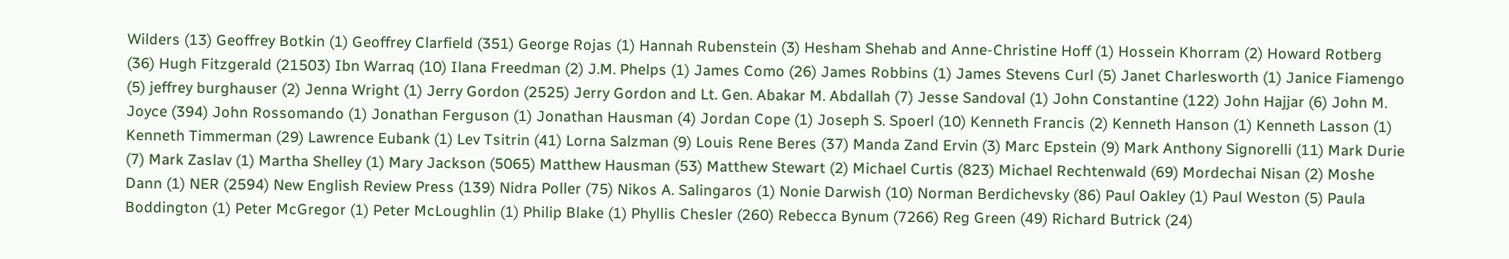Wilders (13) Geoffrey Botkin (1) Geoffrey Clarfield (351) George Rojas (1) Hannah Rubenstein (3) Hesham Shehab and Anne-Christine Hoff (1) Hossein Khorram (2) Howard Rotberg (36) Hugh Fitzgerald (21503) Ibn Warraq (10) Ilana Freedman (2) J.M. Phelps (1) James Como (26) James Robbins (1) James Stevens Curl (5) Janet Charlesworth (1) Janice Fiamengo (5) jeffrey burghauser (2) Jenna Wright (1) Jerry Gordon (2525) Jerry Gordon and Lt. Gen. Abakar M. Abdallah (7) Jesse Sandoval (1) John Constantine (122) John Hajjar (6) John M. Joyce (394) John Rossomando (1) Jonathan Ferguson (1) Jonathan Hausman (4) Jordan Cope (1) Joseph S. Spoerl (10) Kenneth Francis (2) Kenneth Hanson (1) Kenneth Lasson (1) Kenneth Timmerman (29) Lawrence Eubank (1) Lev Tsitrin (41) Lorna Salzman (9) Louis Rene Beres (37) Manda Zand Ervin (3) Marc Epstein (9) Mark Anthony Signorelli (11) Mark Durie (7) Mark Zaslav (1) Martha Shelley (1) Mary Jackson (5065) Matthew Hausman (53) Matthew Stewart (2) Michael Curtis (823) Michael Rechtenwald (69) Mordechai Nisan (2) Moshe Dann (1) NER (2594) New English Review Press (139) Nidra Poller (75) Nikos A. Salingaros (1) Nonie Darwish (10) Norman Berdichevsky (86) Paul Oakley (1) Paul Weston (5) Paula Boddington (1) Peter McGregor (1) Peter McLoughlin (1) Philip Blake (1) Phyllis Chesler (260) Rebecca Bynum (7266) Reg Green (49) Richard Butrick (24)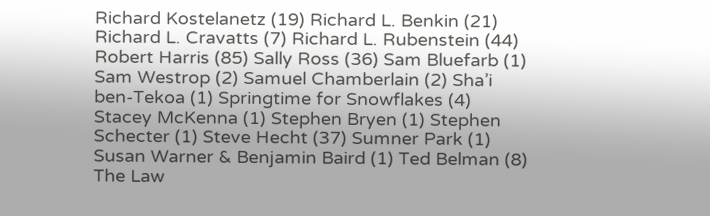Richard Kostelanetz (19) Richard L. Benkin (21) Richard L. Cravatts (7) Richard L. Rubenstein (44) Robert Harris (85) Sally Ross (36) Sam Bluefarb (1) Sam Westrop (2) Samuel Chamberlain (2) Sha’i ben-Tekoa (1) Springtime for Snowflakes (4) Stacey McKenna (1) Stephen Bryen (1) Stephen Schecter (1) Steve Hecht (37) Sumner Park (1) Susan Warner & Benjamin Baird (1) Ted Belman (8) The Law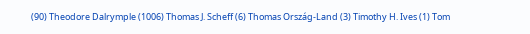(90) Theodore Dalrymple (1006) Thomas J. Scheff (6) Thomas Ország-Land (3) Timothy H. Ives (1) Tom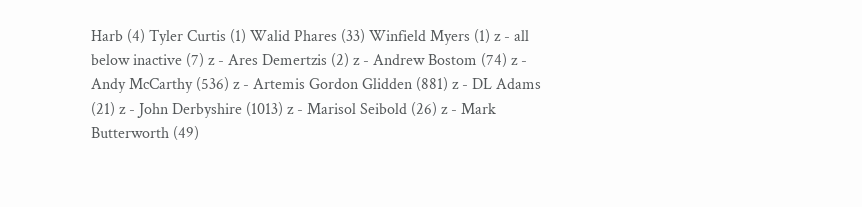Harb (4) Tyler Curtis (1) Walid Phares (33) Winfield Myers (1) z - all below inactive (7) z - Ares Demertzis (2) z - Andrew Bostom (74) z - Andy McCarthy (536) z - Artemis Gordon Glidden (881) z - DL Adams (21) z - John Derbyshire (1013) z - Marisol Seibold (26) z - Mark Butterworth (49)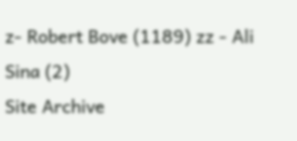z- Robert Bove (1189) zz - Ali Sina (2)
Site Archive